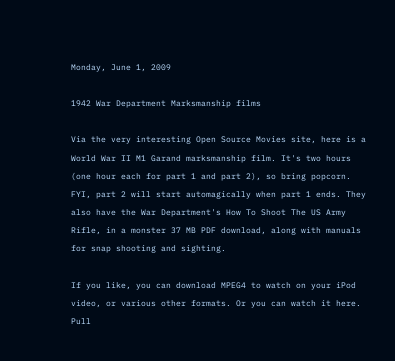Monday, June 1, 2009

1942 War Department Marksmanship films

Via the very interesting Open Source Movies site, here is a World War II M1 Garand marksmanship film. It's two hours (one hour each for part 1 and part 2), so bring popcorn. FYI, part 2 will start automagically when part 1 ends. They also have the War Department's How To Shoot The US Army Rifle, in a monster 37 MB PDF download, along with manuals for snap shooting and sighting.

If you like, you can download MPEG4 to watch on your iPod video, or various other formats. Or you can watch it here. Pull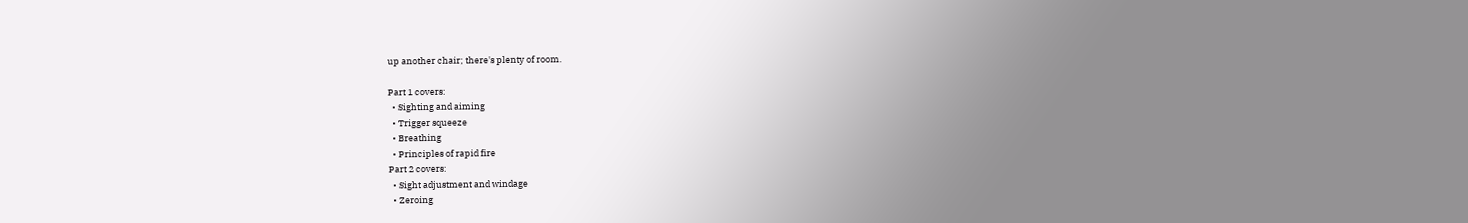up another chair; there's plenty of room.

Part 1 covers:
  • Sighting and aiming
  • Trigger squeeze
  • Breathing
  • Principles of rapid fire
Part 2 covers:
  • Sight adjustment and windage
  • Zeroing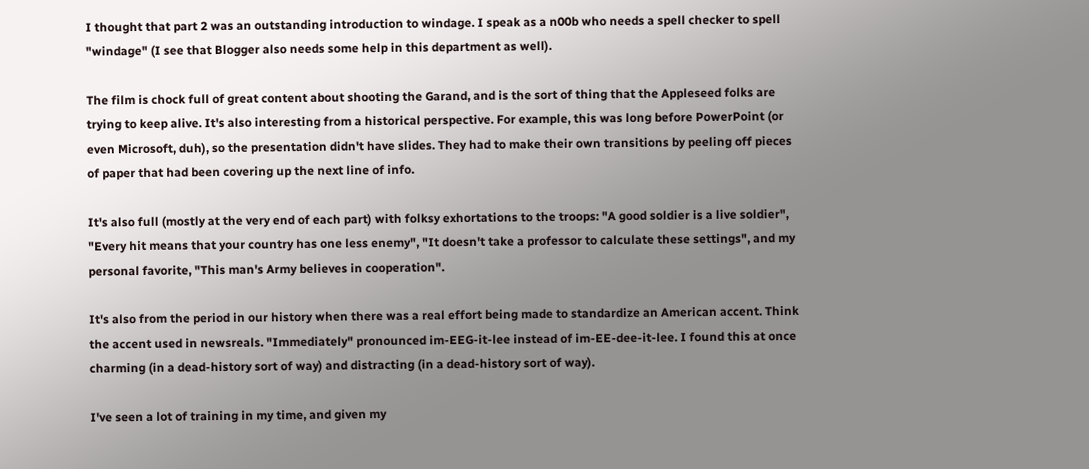I thought that part 2 was an outstanding introduction to windage. I speak as a n00b who needs a spell checker to spell "windage" (I see that Blogger also needs some help in this department as well).

The film is chock full of great content about shooting the Garand, and is the sort of thing that the Appleseed folks are trying to keep alive. It's also interesting from a historical perspective. For example, this was long before PowerPoint (or even Microsoft, duh), so the presentation didn't have slides. They had to make their own transitions by peeling off pieces of paper that had been covering up the next line of info.

It's also full (mostly at the very end of each part) with folksy exhortations to the troops: "A good soldier is a live soldier", "Every hit means that your country has one less enemy", "It doesn't take a professor to calculate these settings", and my personal favorite, "This man's Army believes in cooperation".

It's also from the period in our history when there was a real effort being made to standardize an American accent. Think the accent used in newsreals. "Immediately" pronounced im-EEG-it-lee instead of im-EE-dee-it-lee. I found this at once charming (in a dead-history sort of way) and distracting (in a dead-history sort of way).

I've seen a lot of training in my time, and given my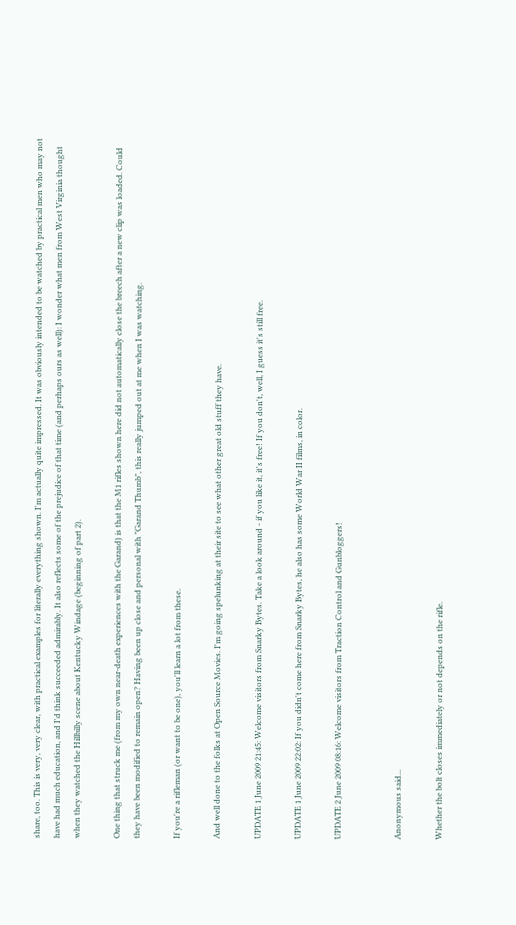share, too. This is very, very clear, with practical examples for literally everything shown. I'm actually quite impressed. It was obviously intended to be watched by practical men who may not have had much education, and I'd think succeeded admirably. It also reflects some of the prejudice of that time (and perhaps ours as well): I wonder what men from West Virginia thought when they watched the Hillbilly scene about Kentucky Windage (beginning of part 2).

One thing that struck me (from my own near-death experiences with the Garand) is that the M1 rifles shown here did not automatically close the breech after a new clip was loaded. Could they have been modified to remain open? Having been up close and personal with "Garand Thumb", this really jumped out at me when I was watching.

If you're a rifleman (or want to be one), you'll learn a lot from these.

And well done to the folks at Open Source Movies. I'm going spelunking at their site to see what other great old stuff they have.

UPDATE 1 June 2009 21:45: Welcome visitors from Snarky Bytes. Take a look around - if you like it, it's free! If you don't, well, I guess it's still free.

UPDATE 1 June 2009 22:02: If you didn't come here from Snarky Bytes, he also has some World War II films, in color.

UPDATE 2 June 2009 08:16: Welcome visitors from Traction Control and Gunbloggers!


Anonymous said...

Whether the bolt closes immediately or not depends on the rifle.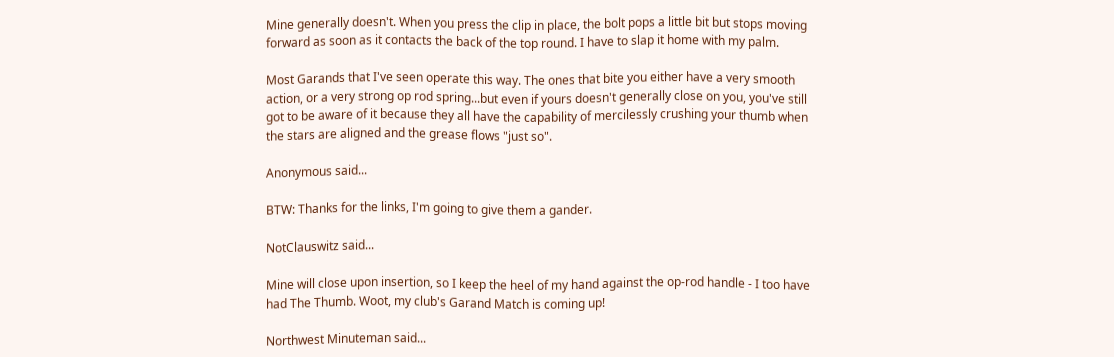Mine generally doesn't. When you press the clip in place, the bolt pops a little bit but stops moving forward as soon as it contacts the back of the top round. I have to slap it home with my palm.

Most Garands that I've seen operate this way. The ones that bite you either have a very smooth action, or a very strong op rod spring...but even if yours doesn't generally close on you, you've still got to be aware of it because they all have the capability of mercilessly crushing your thumb when the stars are aligned and the grease flows "just so".

Anonymous said...

BTW: Thanks for the links, I'm going to give them a gander.

NotClauswitz said...

Mine will close upon insertion, so I keep the heel of my hand against the op-rod handle - I too have had The Thumb. Woot, my club's Garand Match is coming up!

Northwest Minuteman said...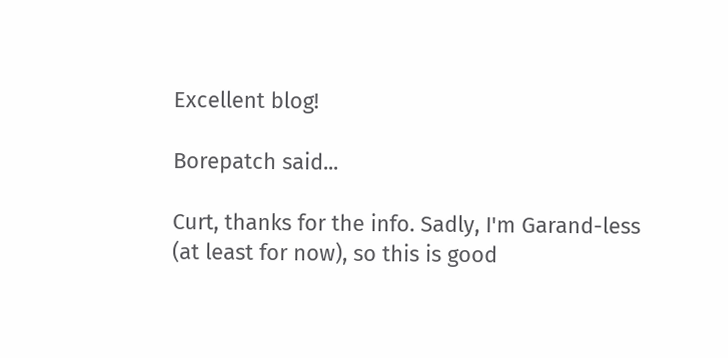Excellent blog!

Borepatch said...

Curt, thanks for the info. Sadly, I'm Garand-less (at least for now), so this is good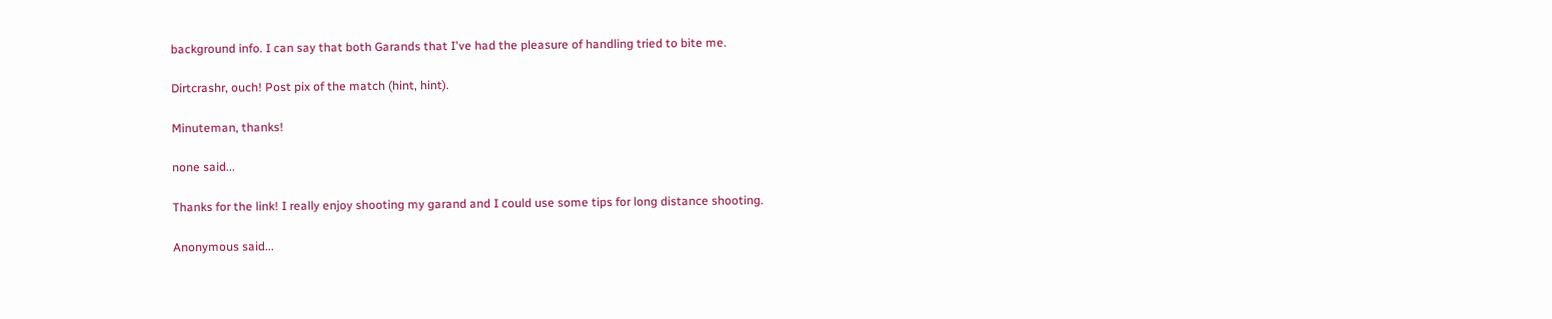background info. I can say that both Garands that I've had the pleasure of handling tried to bite me.

Dirtcrashr, ouch! Post pix of the match (hint, hint).

Minuteman, thanks!

none said...

Thanks for the link! I really enjoy shooting my garand and I could use some tips for long distance shooting.

Anonymous said...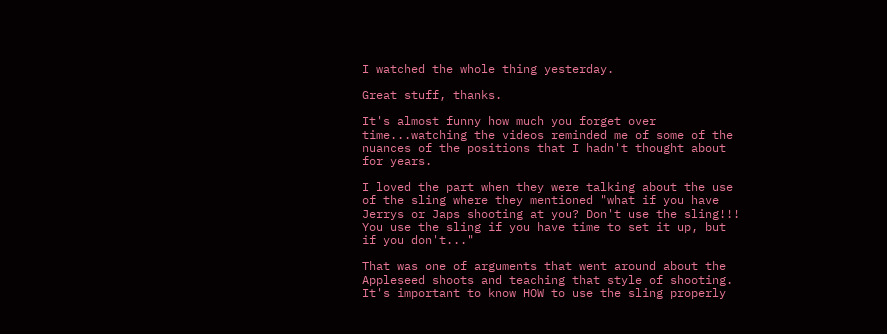I watched the whole thing yesterday.

Great stuff, thanks.

It's almost funny how much you forget over time...watching the videos reminded me of some of the nuances of the positions that I hadn't thought about for years.

I loved the part when they were talking about the use of the sling where they mentioned "what if you have Jerrys or Japs shooting at you? Don't use the sling!!! You use the sling if you have time to set it up, but if you don't..."

That was one of arguments that went around about the Appleseed shoots and teaching that style of shooting. It's important to know HOW to use the sling properly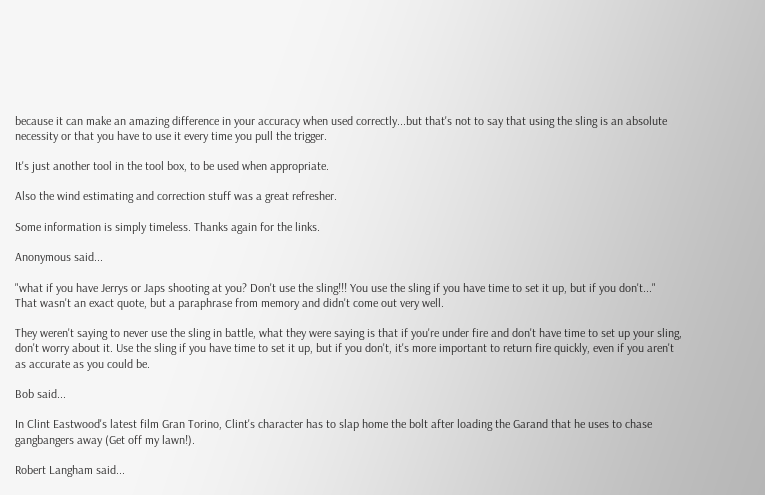because it can make an amazing difference in your accuracy when used correctly...but that's not to say that using the sling is an absolute necessity or that you have to use it every time you pull the trigger.

It's just another tool in the tool box, to be used when appropriate.

Also the wind estimating and correction stuff was a great refresher.

Some information is simply timeless. Thanks again for the links.

Anonymous said...

"what if you have Jerrys or Japs shooting at you? Don't use the sling!!! You use the sling if you have time to set it up, but if you don't..."
That wasn't an exact quote, but a paraphrase from memory and didn't come out very well.

They weren't saying to never use the sling in battle, what they were saying is that if you're under fire and don't have time to set up your sling, don't worry about it. Use the sling if you have time to set it up, but if you don't, it's more important to return fire quickly, even if you aren't as accurate as you could be.

Bob said...

In Clint Eastwood's latest film Gran Torino, Clint's character has to slap home the bolt after loading the Garand that he uses to chase gangbangers away (Get off my lawn!).

Robert Langham said...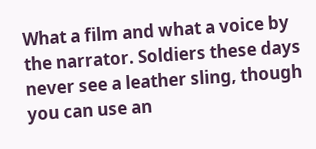What a film and what a voice by the narrator. Soldiers these days never see a leather sling, though you can use an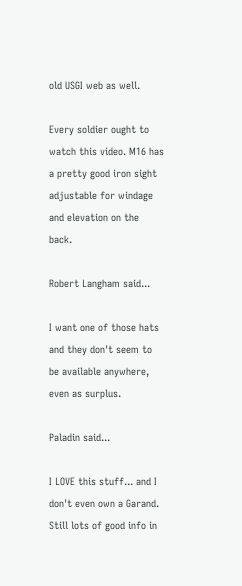old USGI web as well.

Every soldier ought to watch this video. M16 has a pretty good iron sight adjustable for windage and elevation on the back.

Robert Langham said...

I want one of those hats and they don't seem to be available anywhere, even as surplus.

Paladin said...

I LOVE this stuff... and I don't even own a Garand. Still lots of good info in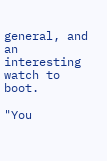general, and an interesting watch to boot.

"You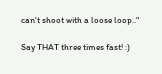can't shoot with a loose loop.."

Say THAT three times fast! :)